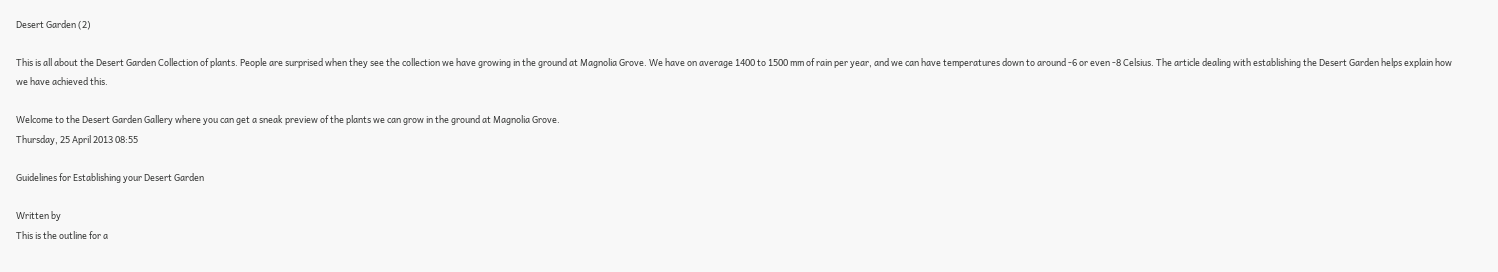Desert Garden (2)

This is all about the Desert Garden Collection of plants. People are surprised when they see the collection we have growing in the ground at Magnolia Grove. We have on average 1400 to 1500 mm of rain per year, and we can have temperatures down to around -6 or even -8 Celsius. The article dealing with establishing the Desert Garden helps explain how we have achieved this.

Welcome to the Desert Garden Gallery where you can get a sneak preview of the plants we can grow in the ground at Magnolia Grove.
Thursday, 25 April 2013 08:55

Guidelines for Establishing your Desert Garden

Written by
This is the outline for a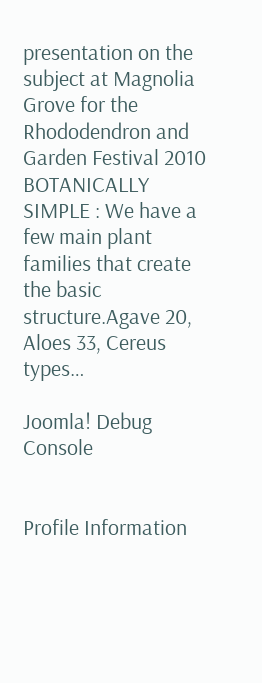presentation on the subject at Magnolia Grove for the Rhododendron and Garden Festival 2010 BOTANICALLY SIMPLE : We have a few main plant families that create the basic structure.Agave 20, Aloes 33, Cereus types…

Joomla! Debug Console


Profile Information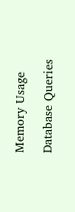Memory Usage

Database Queries